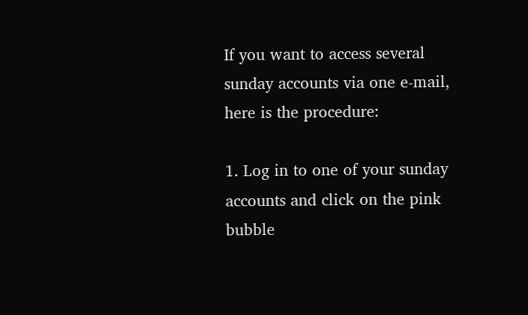If you want to access several sunday accounts via one e-mail, here is the procedure:

1. Log in to one of your sunday accounts and click on the pink bubble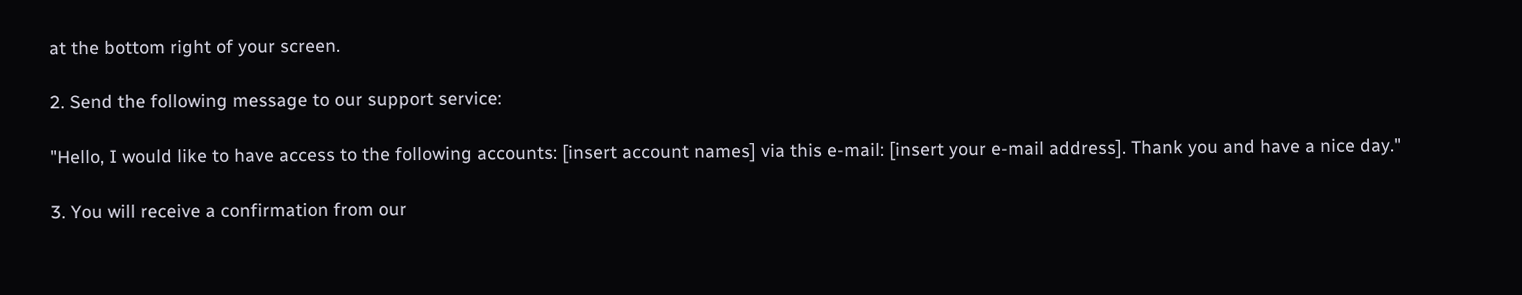at the bottom right of your screen.

2. Send the following message to our support service:

"Hello, I would like to have access to the following accounts: [insert account names] via this e-mail: [insert your e-mail address]. Thank you and have a nice day."

3. You will receive a confirmation from our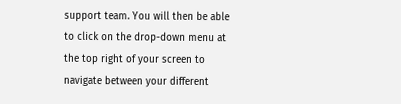support team. You will then be able to click on the drop-down menu at the top right of your screen to navigate between your different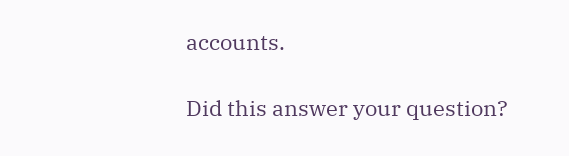accounts.

Did this answer your question?